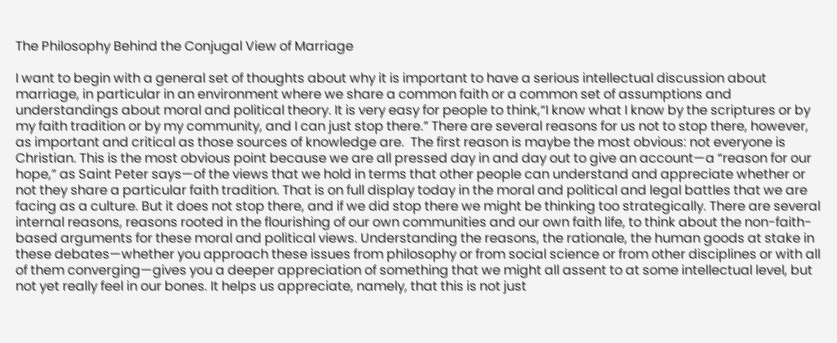The Philosophy Behind the Conjugal View of Marriage

I want to begin with a general set of thoughts about why it is important to have a serious intellectual discussion about marriage, in particular in an environment where we share a common faith or a common set of assumptions and understandings about moral and political theory. It is very easy for people to think,“I know what I know by the scriptures or by my faith tradition or by my community, and I can just stop there.” There are several reasons for us not to stop there, however, as important and critical as those sources of knowledge are.  The first reason is maybe the most obvious: not everyone is Christian. This is the most obvious point because we are all pressed day in and day out to give an account—a “reason for our hope,” as Saint Peter says—of the views that we hold in terms that other people can understand and appreciate whether or not they share a particular faith tradition. That is on full display today in the moral and political and legal battles that we are facing as a culture. But it does not stop there, and if we did stop there we might be thinking too strategically. There are several internal reasons, reasons rooted in the flourishing of our own communities and our own faith life, to think about the non-faith-based arguments for these moral and political views. Understanding the reasons, the rationale, the human goods at stake in these debates—whether you approach these issues from philosophy or from social science or from other disciplines or with all of them converging—gives you a deeper appreciation of something that we might all assent to at some intellectual level, but not yet really feel in our bones. It helps us appreciate, namely, that this is not just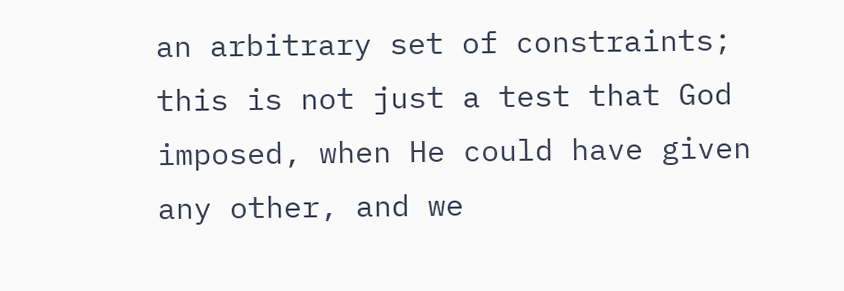an arbitrary set of constraints; this is not just a test that God imposed, when He could have given any other, and we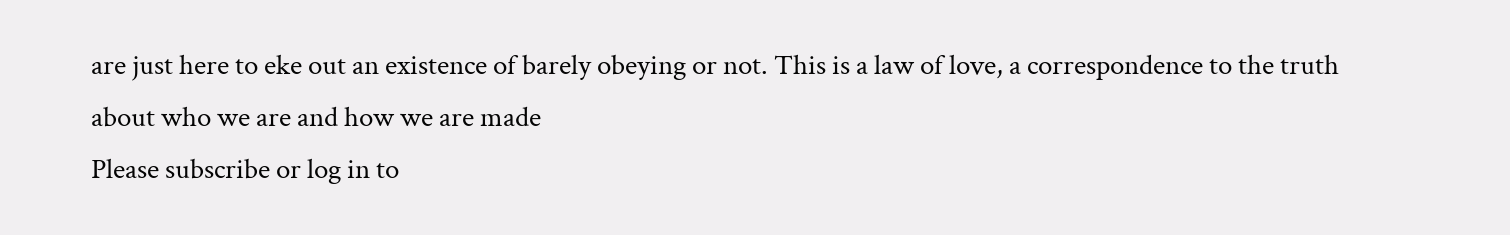are just here to eke out an existence of barely obeying or not. This is a law of love, a correspondence to the truth about who we are and how we are made
Please subscribe or log in to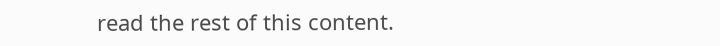read the rest of this content.